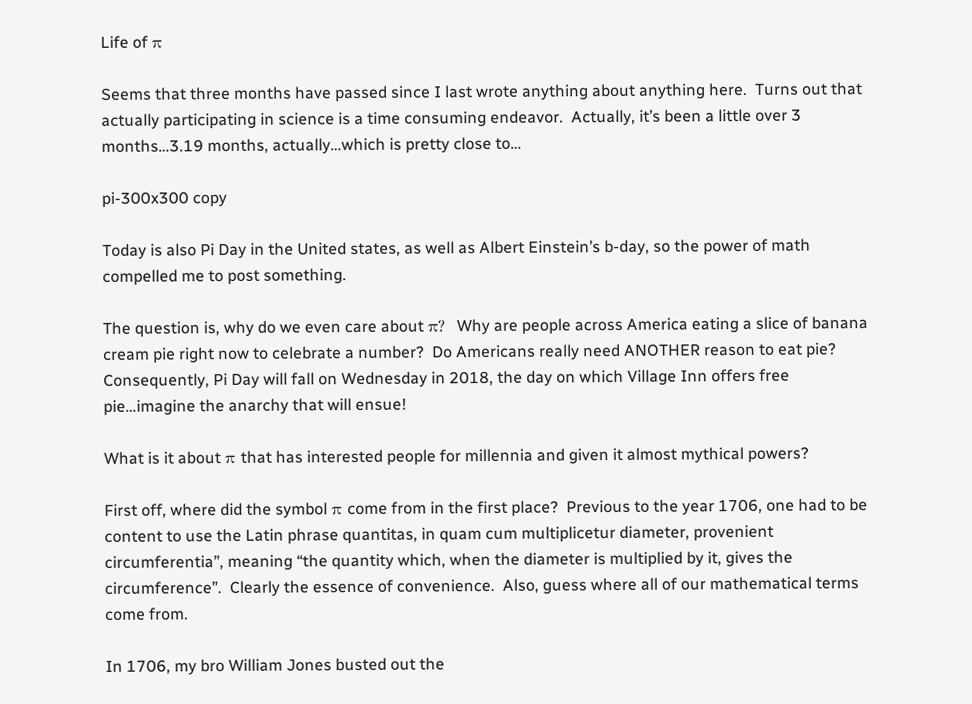Life of π

Seems that three months have passed since I last wrote anything about anything here.  Turns out that actually participating in science is a time consuming endeavor.  Actually, it’s been a little over 3 months…3.19 months, actually…which is pretty close to…

pi-300x300 copy

Today is also Pi Day in the United states, as well as Albert Einstein’s b-day, so the power of math compelled me to post something.

The question is, why do we even care about π?  Why are people across America eating a slice of banana cream pie right now to celebrate a number?  Do Americans really need ANOTHER reason to eat pie?  Consequently, Pi Day will fall on Wednesday in 2018, the day on which Village Inn offers free pie…imagine the anarchy that will ensue!

What is it about π that has interested people for millennia and given it almost mythical powers?

First off, where did the symbol π come from in the first place?  Previous to the year 1706, one had to be content to use the Latin phrase quantitas, in quam cum multiplicetur diameter, provenient circumferentia”, meaning “the quantity which, when the diameter is multiplied by it, gives the circumference”.  Clearly the essence of convenience.  Also, guess where all of our mathematical terms come from.

In 1706, my bro William Jones busted out the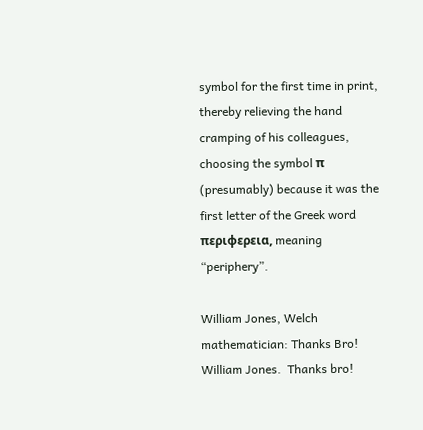symbol for the first time in print, thereby relieving the hand cramping of his colleagues, choosing the symbol π (presumably) because it was the first letter of the Greek word περιφερεια, meaning “periphery”.

William Jones, Welch mathematician: Thanks Bro!
William Jones.  Thanks bro!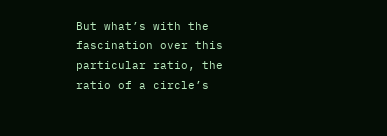But what’s with the fascination over this particular ratio, the ratio of a circle’s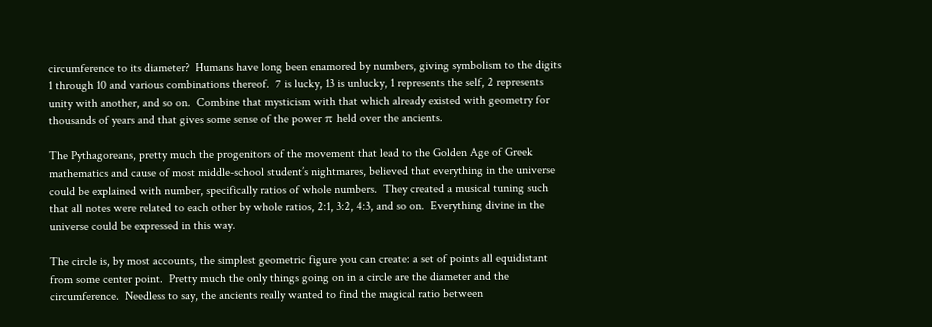circumference to its diameter?  Humans have long been enamored by numbers, giving symbolism to the digits 1 through 10 and various combinations thereof.  7 is lucky, 13 is unlucky, 1 represents the self, 2 represents unity with another, and so on.  Combine that mysticism with that which already existed with geometry for thousands of years and that gives some sense of the power π held over the ancients.

The Pythagoreans, pretty much the progenitors of the movement that lead to the Golden Age of Greek mathematics and cause of most middle-school student’s nightmares, believed that everything in the universe could be explained with number, specifically ratios of whole numbers.  They created a musical tuning such that all notes were related to each other by whole ratios, 2:1, 3:2, 4:3, and so on.  Everything divine in the universe could be expressed in this way.

The circle is, by most accounts, the simplest geometric figure you can create: a set of points all equidistant from some center point.  Pretty much the only things going on in a circle are the diameter and the circumference.  Needless to say, the ancients really wanted to find the magical ratio between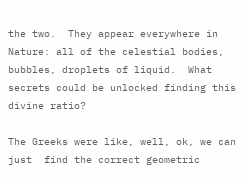the two.  They appear everywhere in Nature: all of the celestial bodies, bubbles, droplets of liquid.  What secrets could be unlocked finding this divine ratio?

The Greeks were like, well, ok, we can just  find the correct geometric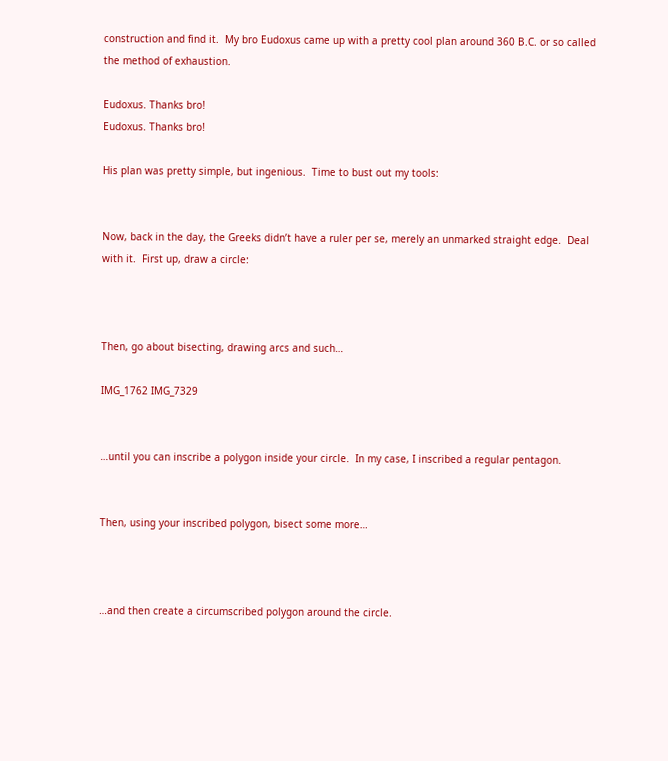construction and find it.  My bro Eudoxus came up with a pretty cool plan around 360 B.C. or so called the method of exhaustion.

Eudoxus. Thanks bro!
Eudoxus. Thanks bro!

His plan was pretty simple, but ingenious.  Time to bust out my tools:


Now, back in the day, the Greeks didn’t have a ruler per se, merely an unmarked straight edge.  Deal with it.  First up, draw a circle:



Then, go about bisecting, drawing arcs and such…

IMG_1762 IMG_7329


…until you can inscribe a polygon inside your circle.  In my case, I inscribed a regular pentagon.


Then, using your inscribed polygon, bisect some more…



…and then create a circumscribed polygon around the circle.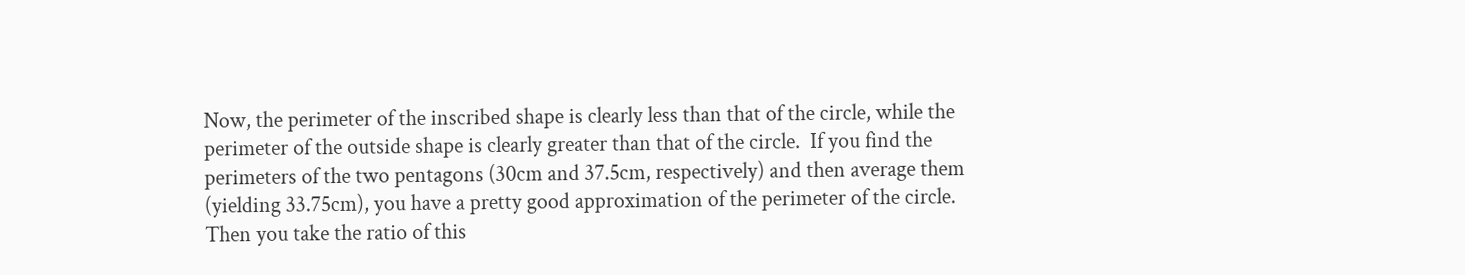Now, the perimeter of the inscribed shape is clearly less than that of the circle, while the perimeter of the outside shape is clearly greater than that of the circle.  If you find the perimeters of the two pentagons (30cm and 37.5cm, respectively) and then average them (yielding 33.75cm), you have a pretty good approximation of the perimeter of the circle.  Then you take the ratio of this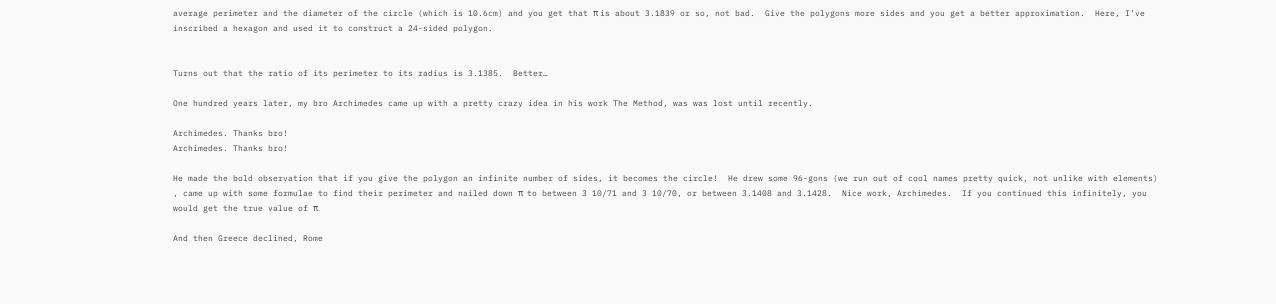average perimeter and the diameter of the circle (which is 10.6cm) and you get that π is about 3.1839 or so, not bad.  Give the polygons more sides and you get a better approximation.  Here, I’ve inscribed a hexagon and used it to construct a 24-sided polygon.


Turns out that the ratio of its perimeter to its radius is 3.1385.  Better…

One hundred years later, my bro Archimedes came up with a pretty crazy idea in his work The Method, was was lost until recently.

Archimedes. Thanks bro!
Archimedes. Thanks bro!

He made the bold observation that if you give the polygon an infinite number of sides, it becomes the circle!  He drew some 96-gons (we run out of cool names pretty quick, not unlike with elements) , came up with some formulae to find their perimeter and nailed down π  to between 3 10/71 and 3 10/70, or between 3.1408 and 3.1428.  Nice work, Archimedes.  If you continued this infinitely, you would get the true value of π.

And then Greece declined, Rome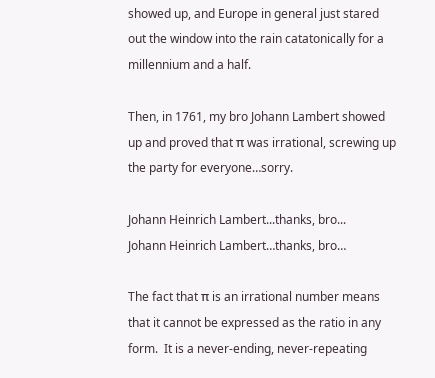showed up, and Europe in general just stared out the window into the rain catatonically for a millennium and a half.

Then, in 1761, my bro Johann Lambert showed up and proved that π was irrational, screwing up the party for everyone…sorry.

Johann Heinrich Lambert...thanks, bro...
Johann Heinrich Lambert…thanks, bro…

The fact that π is an irrational number means that it cannot be expressed as the ratio in any form.  It is a never-ending, never-repeating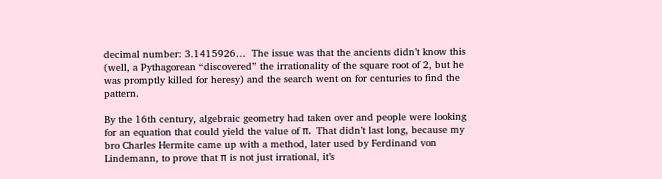decimal number: 3.1415926…  The issue was that the ancients didn’t know this (well, a Pythagorean “discovered” the irrationality of the square root of 2, but he was promptly killed for heresy) and the search went on for centuries to find the pattern.

By the 16th century, algebraic geometry had taken over and people were looking for an equation that could yield the value of π.  That didn’t last long, because my bro Charles Hermite came up with a method, later used by Ferdinand von Lindemann, to prove that π is not just irrational, it’s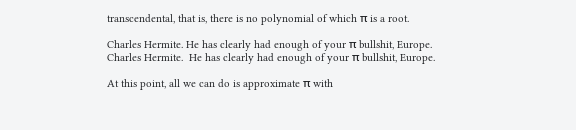transcendental, that is, there is no polynomial of which π is a root.

Charles Hermite. He has clearly had enough of your π bullshit, Europe.
Charles Hermite.  He has clearly had enough of your π bullshit, Europe.

At this point, all we can do is approximate π with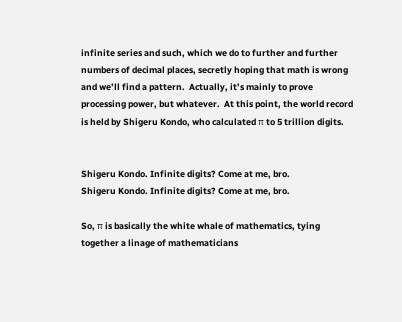infinite series and such, which we do to further and further numbers of decimal places, secretly hoping that math is wrong and we’ll find a pattern.  Actually, it’s mainly to prove processing power, but whatever.  At this point, the world record is held by Shigeru Kondo, who calculated π to 5 trillion digits.


Shigeru Kondo. Infinite digits? Come at me, bro.
Shigeru Kondo. Infinite digits? Come at me, bro.

So, π is basically the white whale of mathematics, tying together a linage of mathematicians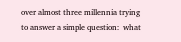over almost three millennia trying to answer a simple question:  what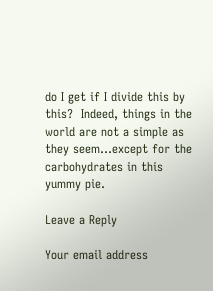do I get if I divide this by this?  Indeed, things in the world are not a simple as they seem…except for the carbohydrates in this yummy pie.

Leave a Reply

Your email address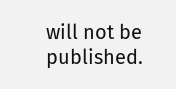will not be published.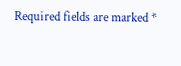Required fields are marked *